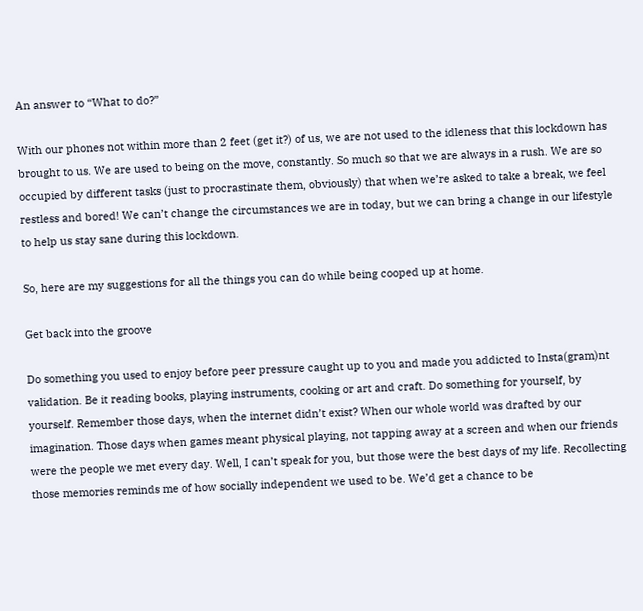An answer to “What to do?”

With our phones not within more than 2 feet (get it?) of us, we are not used to the idleness that this lockdown has brought to us. We are used to being on the move, constantly. So much so that we are always in a rush. We are so occupied by different tasks (just to procrastinate them, obviously) that when we’re asked to take a break, we feel restless and bored! We can’t change the circumstances we are in today, but we can bring a change in our lifestyle to help us stay sane during this lockdown.

So, here are my suggestions for all the things you can do while being cooped up at home.

Get back into the groove

Do something you used to enjoy before peer pressure caught up to you and made you addicted to Insta(gram)nt validation. Be it reading books, playing instruments, cooking or art and craft. Do something for yourself, by yourself. Remember those days, when the internet didn’t exist? When our whole world was drafted by our imagination. Those days when games meant physical playing, not tapping away at a screen and when our friends were the people we met every day. Well, I can’t speak for you, but those were the best days of my life. Recollecting those memories reminds me of how socially independent we used to be. We’d get a chance to be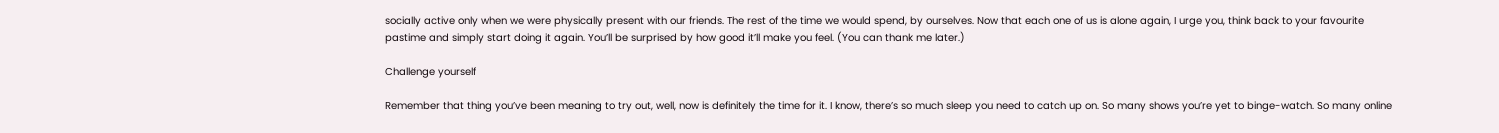socially active only when we were physically present with our friends. The rest of the time we would spend, by ourselves. Now that each one of us is alone again, I urge you, think back to your favourite pastime and simply start doing it again. You’ll be surprised by how good it’ll make you feel. (You can thank me later.)

Challenge yourself

Remember that thing you’ve been meaning to try out, well, now is definitely the time for it. I know, there’s so much sleep you need to catch up on. So many shows you’re yet to binge-watch. So many online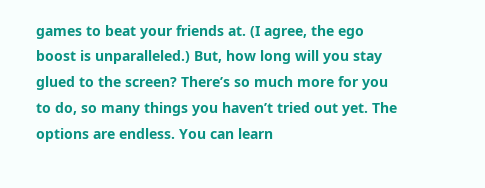games to beat your friends at. (I agree, the ego boost is unparalleled.) But, how long will you stay glued to the screen? There’s so much more for you to do, so many things you haven’t tried out yet. The options are endless. You can learn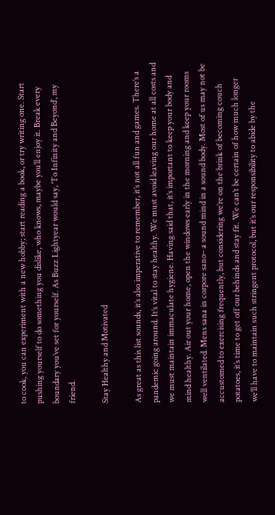to cook, you can experiment with a new hobby; start reading a book, or try writing one. Start pushing yourself to do something you dislike, who knows, maybe you’ll enjoy it. Break every boundary you’ve set for yourself. As Buzz Lightyear would say, ‘To Infinity and Beyond’, my friend.

Stay Healthy and Motivated

As great as this list sounds, it’s also imperative to remember, it’s not all fun and games. There’s a pandemic going around. It’s vital to stay healthy. We must avoid leaving our home at all costs and we must maintain immaculate hygiene. Having said that, it’s important to keep your body and mind healthy. Air out your home, open the windows early in the morning and keep your rooms well ventilated. Mens sana in corpore sano– a sound mind in a sound body. Most of us may not be accustomed to exercising frequently, but considering we’re on the brink of becoming couch potatoes, it’s time to get off our behinds and stay fit. We can’t be certain of how much longer we’ll have to maintain such stringent protocol, but it’s our responsibility to abide by the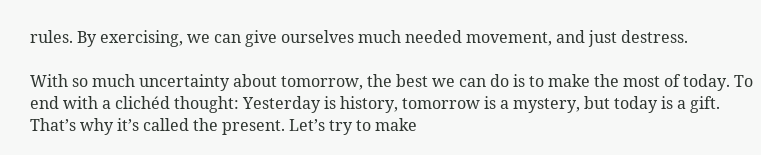rules. By exercising, we can give ourselves much needed movement, and just destress.

With so much uncertainty about tomorrow, the best we can do is to make the most of today. To end with a clichéd thought: Yesterday is history, tomorrow is a mystery, but today is a gift. That’s why it’s called the present. Let’s try to make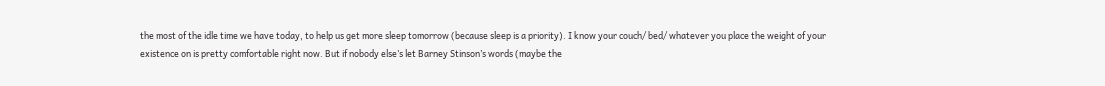the most of the idle time we have today, to help us get more sleep tomorrow (because sleep is a priority). I know your couch/ bed/ whatever you place the weight of your existence on is pretty comfortable right now. But if nobody else’s let Barney Stinson’s words (maybe the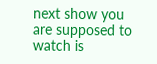next show you are supposed to watch is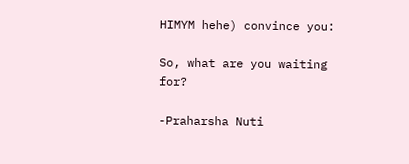HIMYM hehe) convince you:

So, what are you waiting for?

-Praharsha Nuti